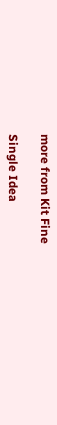more from Kit Fine

Single Idea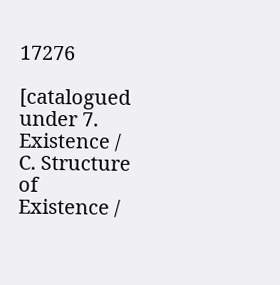17276

[catalogued under 7. Existence / C. Structure of Existence /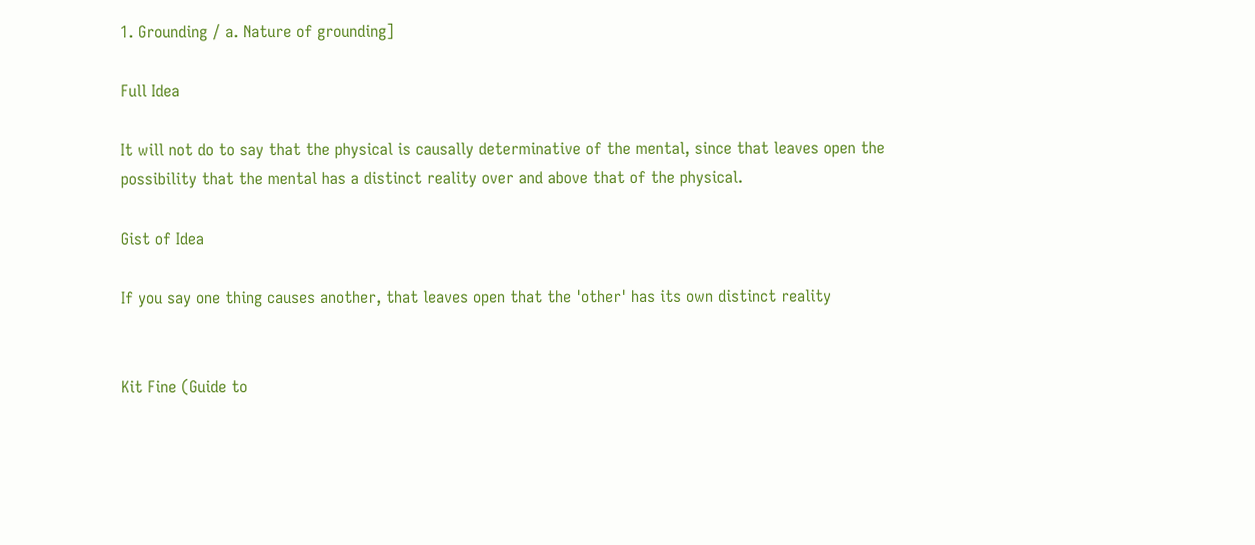1. Grounding / a. Nature of grounding]

Full Idea

It will not do to say that the physical is causally determinative of the mental, since that leaves open the possibility that the mental has a distinct reality over and above that of the physical.

Gist of Idea

If you say one thing causes another, that leaves open that the 'other' has its own distinct reality


Kit Fine (Guide to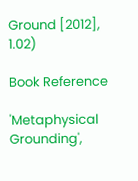Ground [2012], 1.02)

Book Reference

'Metaphysical Grounding',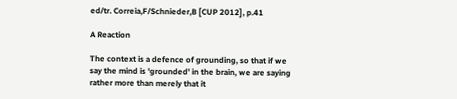ed/tr. Correia,F/Schnieder,B [CUP 2012], p.41

A Reaction

The context is a defence of grounding, so that if we say the mind is 'grounded' in the brain, we are saying rather more than merely that it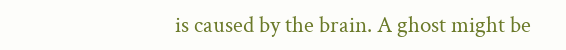is caused by the brain. A ghost might be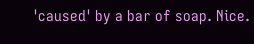'caused' by a bar of soap. Nice.